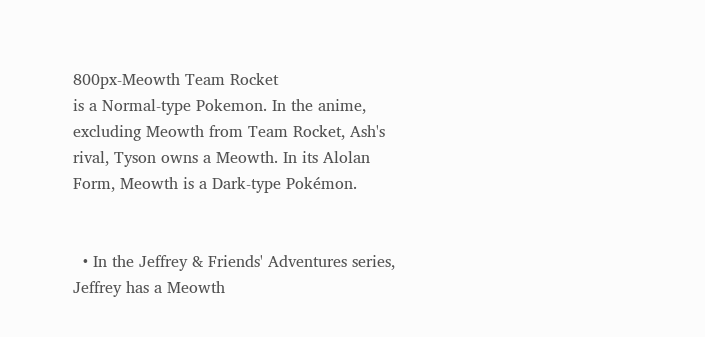800px-Meowth Team Rocket
is a Normal-type Pokemon. In the anime, excluding Meowth from Team Rocket, Ash's rival, Tyson owns a Meowth. In its Alolan Form, Meowth is a Dark-type Pokémon.


  • In the Jeffrey & Friends' Adventures series, Jeffrey has a Meowth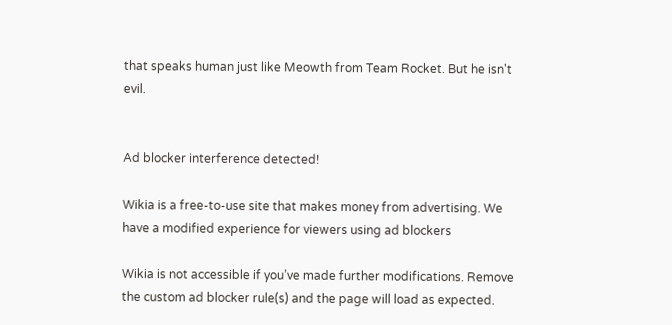that speaks human just like Meowth from Team Rocket. But he isn't evil.


Ad blocker interference detected!

Wikia is a free-to-use site that makes money from advertising. We have a modified experience for viewers using ad blockers

Wikia is not accessible if you’ve made further modifications. Remove the custom ad blocker rule(s) and the page will load as expected.